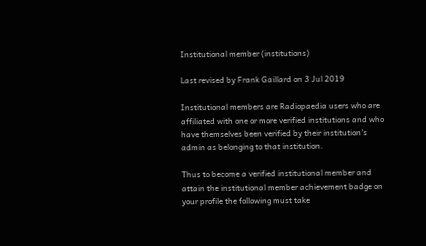Institutional member (institutions)

Last revised by Frank Gaillard on 3 Jul 2019

Institutional members are Radiopaedia users who are affiliated with one or more verified institutions and who have themselves been verified by their institution's admin as belonging to that institution.

Thus to become a verified institutional member and attain the institutional member achievement badge on your profile the following must take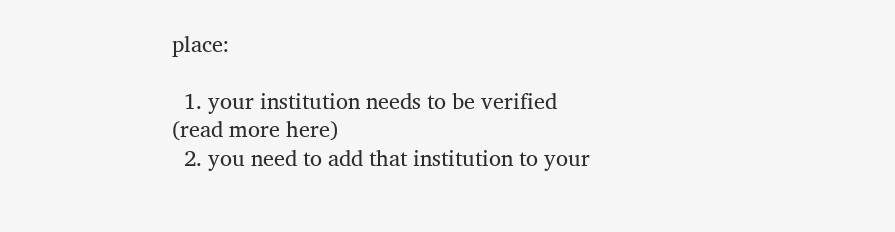place:

  1. your institution needs to be verified (read more here)
  2. you need to add that institution to your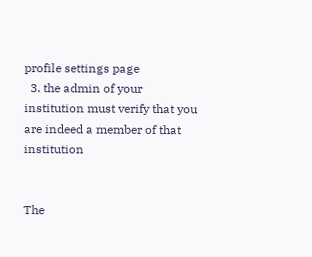profile settings page
  3. the admin of your institution must verify that you are indeed a member of that institution


The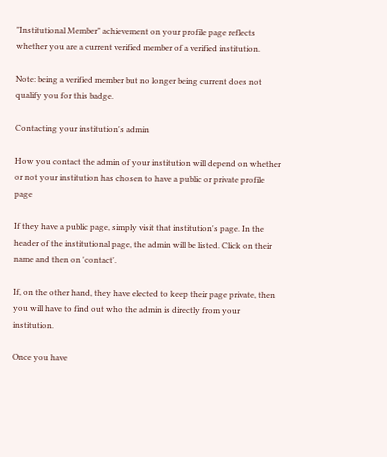"Institutional Member" achievement on your profile page reflects whether you are a current verified member of a verified institution.

Note: being a verified member but no longer being current does not qualify you for this badge.

Contacting your institution's admin

How you contact the admin of your institution will depend on whether or not your institution has chosen to have a public or private profile page

If they have a public page, simply visit that institution's page. In the header of the institutional page, the admin will be listed. Click on their name and then on 'contact'.

If, on the other hand, they have elected to keep their page private, then you will have to find out who the admin is directly from your institution.

Once you have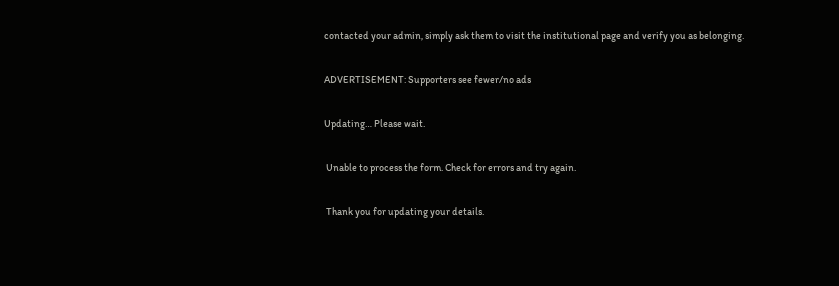contacted your admin, simply ask them to visit the institutional page and verify you as belonging.

ADVERTISEMENT: Supporters see fewer/no ads

Updating… Please wait.

 Unable to process the form. Check for errors and try again.

 Thank you for updating your details.